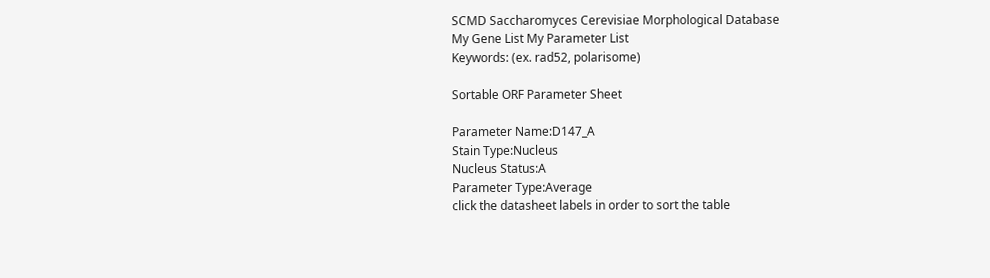SCMD Saccharomyces Cerevisiae Morphological Database
My Gene List My Parameter List
Keywords: (ex. rad52, polarisome)

Sortable ORF Parameter Sheet

Parameter Name:D147_A
Stain Type:Nucleus
Nucleus Status:A
Parameter Type:Average
click the datasheet labels in order to sort the table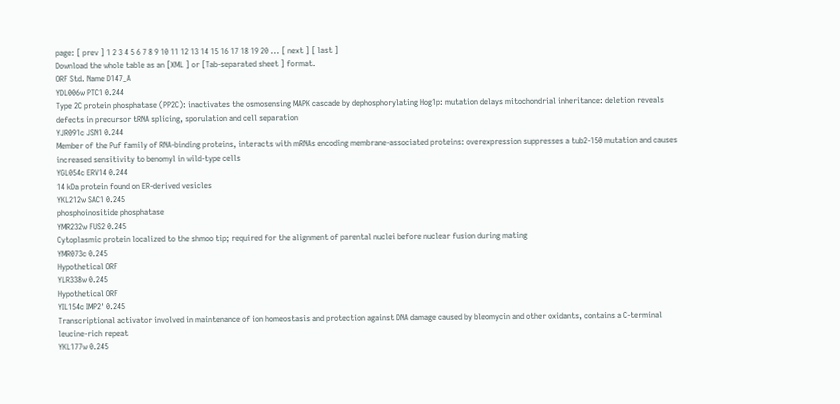page: [ prev ] 1 2 3 4 5 6 7 8 9 10 11 12 13 14 15 16 17 18 19 20 ... [ next ] [ last ]
Download the whole table as an [XML ] or [Tab-separated sheet ] format.
ORF Std. Name D147_A
YDL006w PTC1 0.244
Type 2C protein phosphatase (PP2C): inactivates the osmosensing MAPK cascade by dephosphorylating Hog1p: mutation delays mitochondrial inheritance: deletion reveals defects in precursor tRNA splicing, sporulation and cell separation
YJR091c JSN1 0.244
Member of the Puf family of RNA-binding proteins, interacts with mRNAs encoding membrane-associated proteins: overexpression suppresses a tub2-150 mutation and causes increased sensitivity to benomyl in wild-type cells
YGL054c ERV14 0.244
14 kDa protein found on ER-derived vesicles
YKL212w SAC1 0.245
phosphoinositide phosphatase
YMR232w FUS2 0.245
Cytoplasmic protein localized to the shmoo tip; required for the alignment of parental nuclei before nuclear fusion during mating
YMR073c 0.245
Hypothetical ORF
YLR338w 0.245
Hypothetical ORF
YIL154c IMP2' 0.245
Transcriptional activator involved in maintenance of ion homeostasis and protection against DNA damage caused by bleomycin and other oxidants, contains a C-terminal leucine-rich repeat
YKL177w 0.245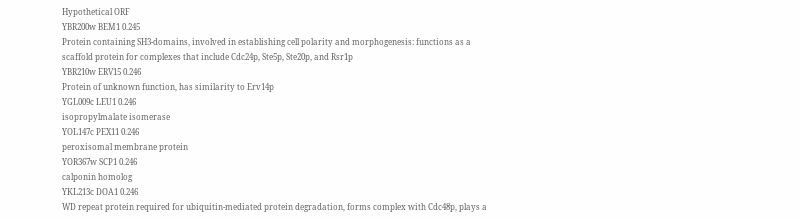Hypothetical ORF
YBR200w BEM1 0.245
Protein containing SH3-domains, involved in establishing cell polarity and morphogenesis: functions as a scaffold protein for complexes that include Cdc24p, Ste5p, Ste20p, and Rsr1p
YBR210w ERV15 0.246
Protein of unknown function, has similarity to Erv14p
YGL009c LEU1 0.246
isopropylmalate isomerase
YOL147c PEX11 0.246
peroxisomal membrane protein
YOR367w SCP1 0.246
calponin homolog
YKL213c DOA1 0.246
WD repeat protein required for ubiquitin-mediated protein degradation, forms complex with Cdc48p, plays a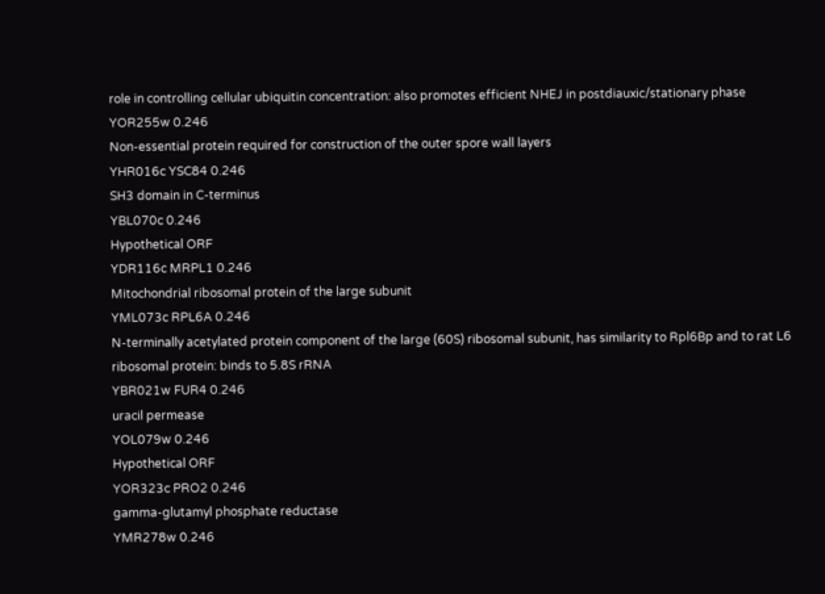role in controlling cellular ubiquitin concentration: also promotes efficient NHEJ in postdiauxic/stationary phase
YOR255w 0.246
Non-essential protein required for construction of the outer spore wall layers
YHR016c YSC84 0.246
SH3 domain in C-terminus
YBL070c 0.246
Hypothetical ORF
YDR116c MRPL1 0.246
Mitochondrial ribosomal protein of the large subunit
YML073c RPL6A 0.246
N-terminally acetylated protein component of the large (60S) ribosomal subunit, has similarity to Rpl6Bp and to rat L6 ribosomal protein: binds to 5.8S rRNA
YBR021w FUR4 0.246
uracil permease
YOL079w 0.246
Hypothetical ORF
YOR323c PRO2 0.246
gamma-glutamyl phosphate reductase
YMR278w 0.246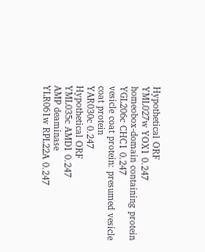Hypothetical ORF
YML027w YOX1 0.247
homeobox-domain containing protein
YGL206c CHC1 0.247
vesicle coat protein: presumed vesicle coat protein
YAR030c 0.247
Hypothetical ORF
YML035c AMD1 0.247
AMP deaminase
YLR061w RPL22A 0.247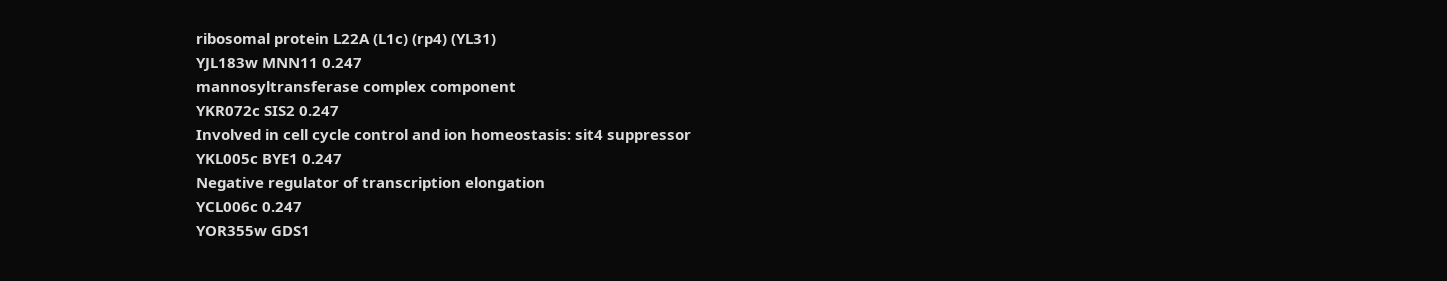ribosomal protein L22A (L1c) (rp4) (YL31)
YJL183w MNN11 0.247
mannosyltransferase complex component
YKR072c SIS2 0.247
Involved in cell cycle control and ion homeostasis: sit4 suppressor
YKL005c BYE1 0.247
Negative regulator of transcription elongation
YCL006c 0.247
YOR355w GDS1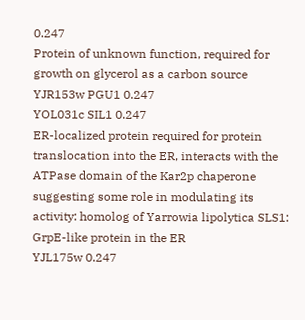0.247
Protein of unknown function, required for growth on glycerol as a carbon source
YJR153w PGU1 0.247
YOL031c SIL1 0.247
ER-localized protein required for protein translocation into the ER, interacts with the ATPase domain of the Kar2p chaperone suggesting some role in modulating its activity: homolog of Yarrowia lipolytica SLS1: GrpE-like protein in the ER
YJL175w 0.247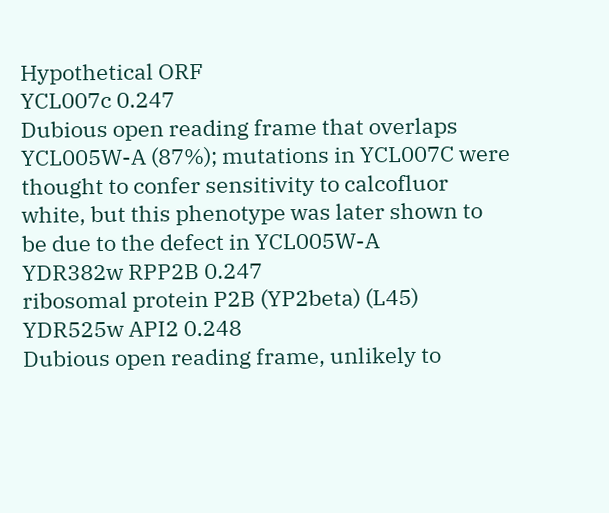Hypothetical ORF
YCL007c 0.247
Dubious open reading frame that overlaps YCL005W-A (87%); mutations in YCL007C were thought to confer sensitivity to calcofluor white, but this phenotype was later shown to be due to the defect in YCL005W-A
YDR382w RPP2B 0.247
ribosomal protein P2B (YP2beta) (L45)
YDR525w API2 0.248
Dubious open reading frame, unlikely to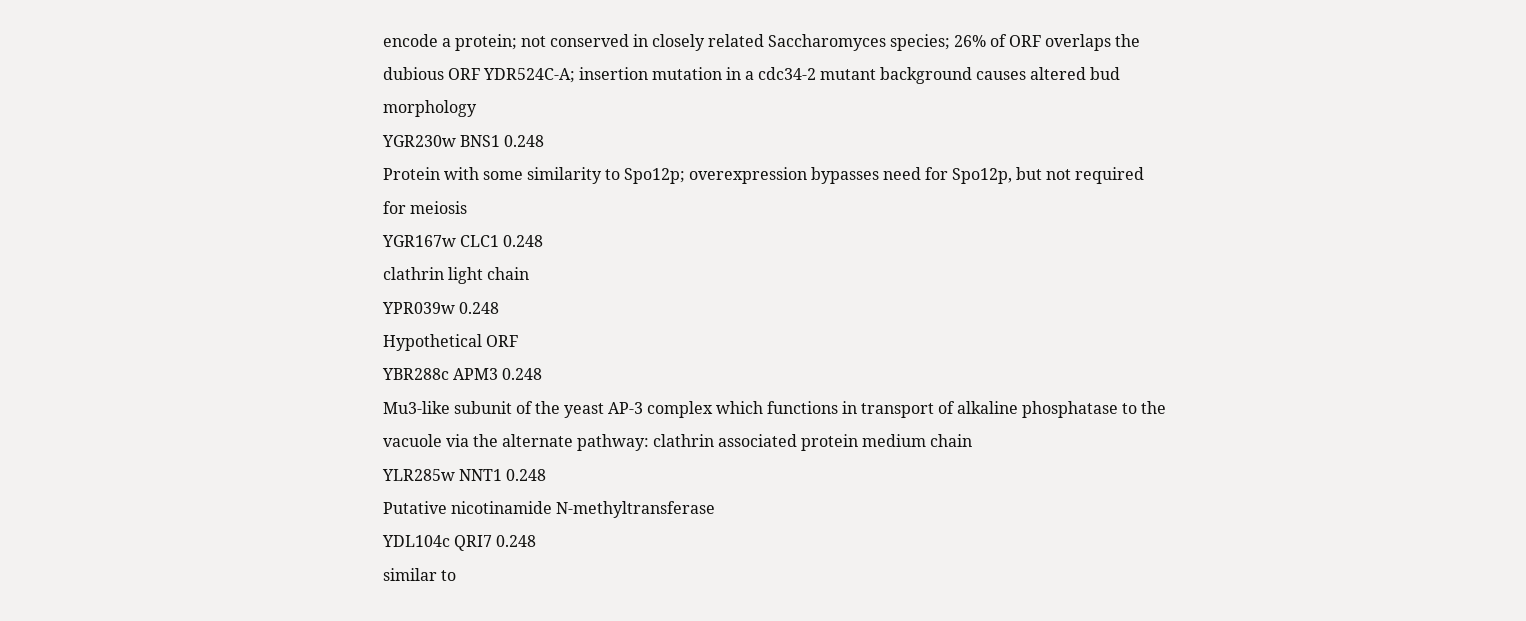encode a protein; not conserved in closely related Saccharomyces species; 26% of ORF overlaps the dubious ORF YDR524C-A; insertion mutation in a cdc34-2 mutant background causes altered bud morphology
YGR230w BNS1 0.248
Protein with some similarity to Spo12p; overexpression bypasses need for Spo12p, but not required for meiosis
YGR167w CLC1 0.248
clathrin light chain
YPR039w 0.248
Hypothetical ORF
YBR288c APM3 0.248
Mu3-like subunit of the yeast AP-3 complex which functions in transport of alkaline phosphatase to the vacuole via the alternate pathway: clathrin associated protein medium chain
YLR285w NNT1 0.248
Putative nicotinamide N-methyltransferase
YDL104c QRI7 0.248
similar to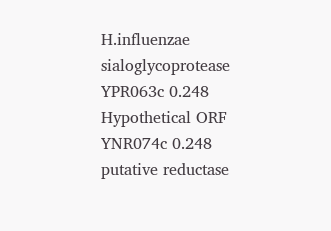H.influenzae sialoglycoprotease
YPR063c 0.248
Hypothetical ORF
YNR074c 0.248
putative reductase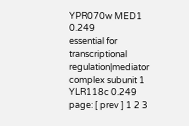YPR070w MED1 0.249
essential for transcriptional regulation|mediator complex subunit 1
YLR118c 0.249
page: [ prev ] 1 2 3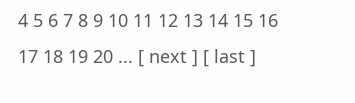4 5 6 7 8 9 10 11 12 13 14 15 16 17 18 19 20 ... [ next ] [ last ]